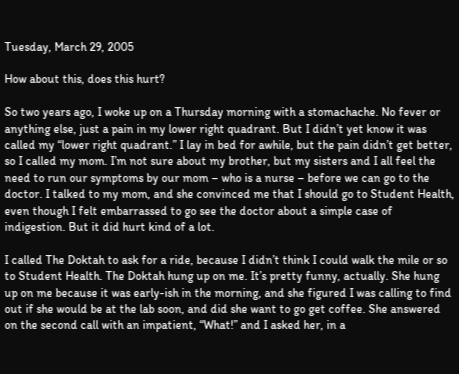Tuesday, March 29, 2005

How about this, does this hurt?

So two years ago, I woke up on a Thursday morning with a stomachache. No fever or anything else, just a pain in my lower right quadrant. But I didn’t yet know it was called my “lower right quadrant.” I lay in bed for awhile, but the pain didn’t get better, so I called my mom. I’m not sure about my brother, but my sisters and I all feel the need to run our symptoms by our mom – who is a nurse – before we can go to the doctor. I talked to my mom, and she convinced me that I should go to Student Health, even though I felt embarrassed to go see the doctor about a simple case of indigestion. But it did hurt kind of a lot.

I called The Doktah to ask for a ride, because I didn’t think I could walk the mile or so to Student Health. The Doktah hung up on me. It’s pretty funny, actually. She hung up on me because it was early-ish in the morning, and she figured I was calling to find out if she would be at the lab soon, and did she want to go get coffee. She answered on the second call with an impatient, “What!” and I asked her, in a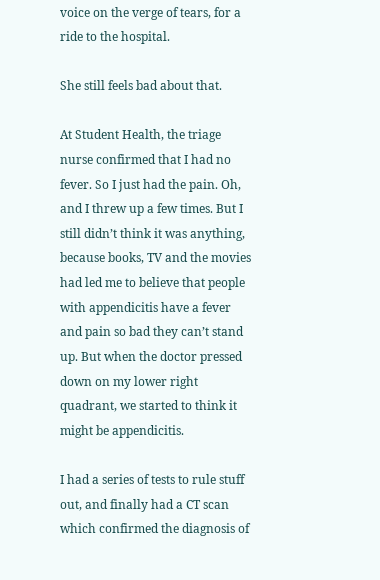voice on the verge of tears, for a ride to the hospital.

She still feels bad about that.

At Student Health, the triage nurse confirmed that I had no fever. So I just had the pain. Oh, and I threw up a few times. But I still didn’t think it was anything, because books, TV and the movies had led me to believe that people with appendicitis have a fever and pain so bad they can’t stand up. But when the doctor pressed down on my lower right quadrant, we started to think it might be appendicitis.

I had a series of tests to rule stuff out, and finally had a CT scan which confirmed the diagnosis of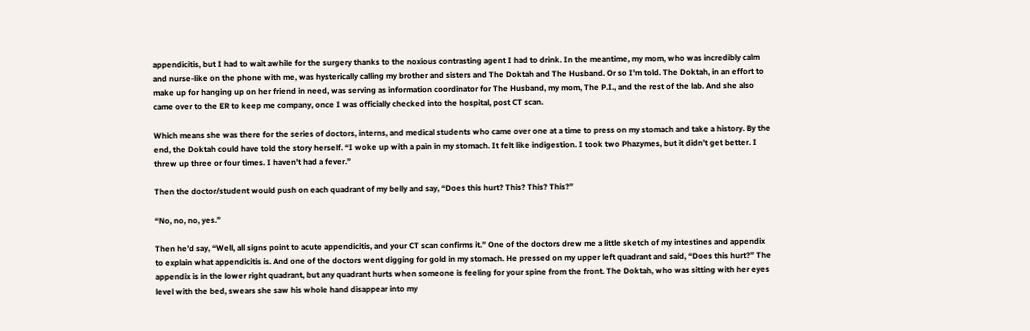appendicitis, but I had to wait awhile for the surgery thanks to the noxious contrasting agent I had to drink. In the meantime, my mom, who was incredibly calm and nurse-like on the phone with me, was hysterically calling my brother and sisters and The Doktah and The Husband. Or so I’m told. The Doktah, in an effort to make up for hanging up on her friend in need, was serving as information coordinator for The Husband, my mom, The P.I., and the rest of the lab. And she also came over to the ER to keep me company, once I was officially checked into the hospital, post CT scan.

Which means she was there for the series of doctors, interns, and medical students who came over one at a time to press on my stomach and take a history. By the end, the Doktah could have told the story herself. “I woke up with a pain in my stomach. It felt like indigestion. I took two Phazymes, but it didn’t get better. I threw up three or four times. I haven’t had a fever.”

Then the doctor/student would push on each quadrant of my belly and say, “Does this hurt? This? This? This?”

“No, no, no, yes.”

Then he’d say, “Well, all signs point to acute appendicitis, and your CT scan confirms it.” One of the doctors drew me a little sketch of my intestines and appendix to explain what appendicitis is. And one of the doctors went digging for gold in my stomach. He pressed on my upper left quadrant and said, “Does this hurt?” The appendix is in the lower right quadrant, but any quadrant hurts when someone is feeling for your spine from the front. The Doktah, who was sitting with her eyes level with the bed, swears she saw his whole hand disappear into my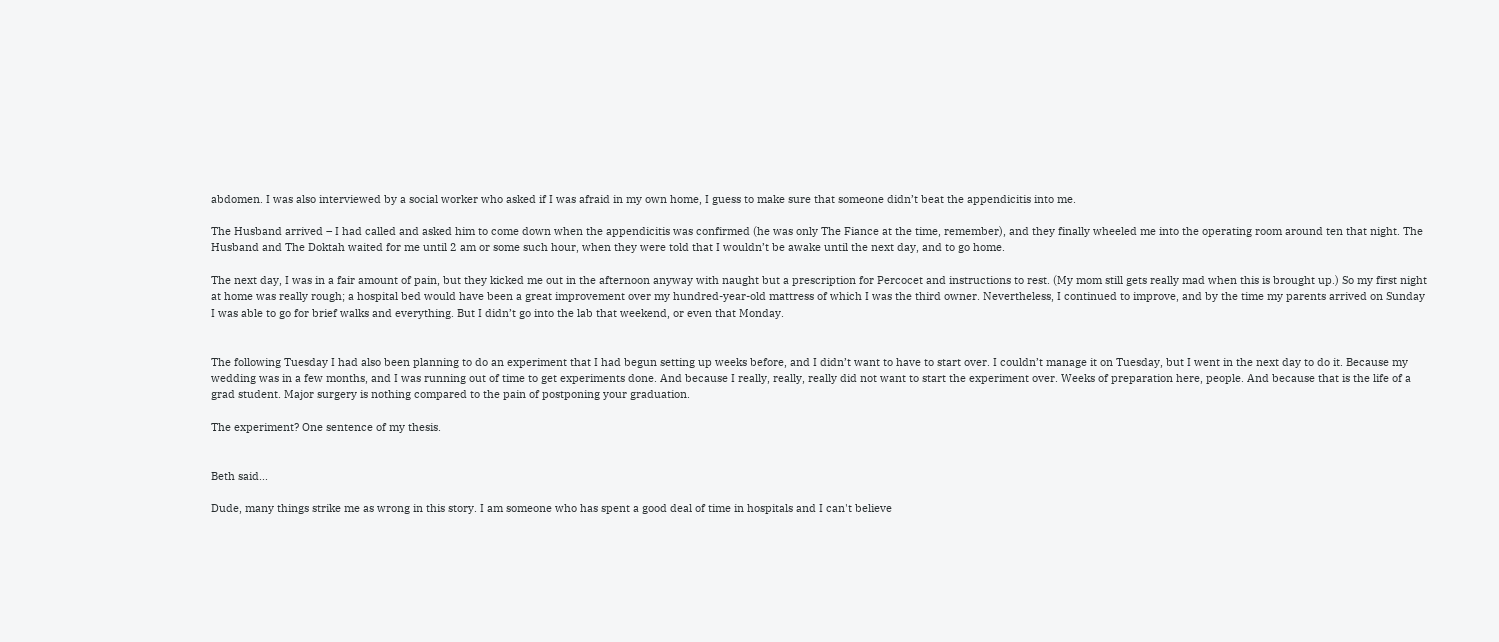abdomen. I was also interviewed by a social worker who asked if I was afraid in my own home, I guess to make sure that someone didn’t beat the appendicitis into me.

The Husband arrived – I had called and asked him to come down when the appendicitis was confirmed (he was only The Fiance at the time, remember), and they finally wheeled me into the operating room around ten that night. The Husband and The Doktah waited for me until 2 am or some such hour, when they were told that I wouldn’t be awake until the next day, and to go home.

The next day, I was in a fair amount of pain, but they kicked me out in the afternoon anyway with naught but a prescription for Percocet and instructions to rest. (My mom still gets really mad when this is brought up.) So my first night at home was really rough; a hospital bed would have been a great improvement over my hundred-year-old mattress of which I was the third owner. Nevertheless, I continued to improve, and by the time my parents arrived on Sunday I was able to go for brief walks and everything. But I didn’t go into the lab that weekend, or even that Monday.


The following Tuesday I had also been planning to do an experiment that I had begun setting up weeks before, and I didn’t want to have to start over. I couldn’t manage it on Tuesday, but I went in the next day to do it. Because my wedding was in a few months, and I was running out of time to get experiments done. And because I really, really, really did not want to start the experiment over. Weeks of preparation here, people. And because that is the life of a grad student. Major surgery is nothing compared to the pain of postponing your graduation.

The experiment? One sentence of my thesis.


Beth said...

Dude, many things strike me as wrong in this story. I am someone who has spent a good deal of time in hospitals and I can't believe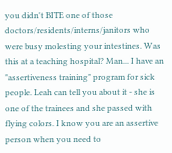you didn't BITE one of those doctors/residents/interns/janitors who were busy molesting your intestines. Was this at a teaching hospital? Man... I have an "assertiveness training" program for sick people. Leah can tell you about it - she is one of the trainees and she passed with flying colors. I know you are an assertive person when you need to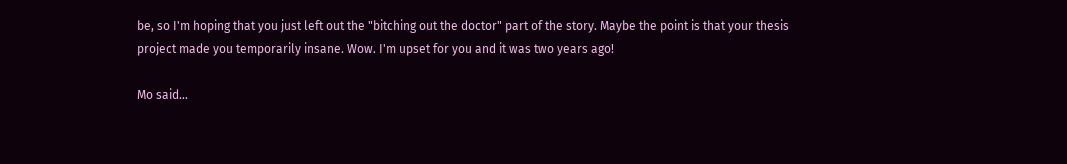be, so I'm hoping that you just left out the "bitching out the doctor" part of the story. Maybe the point is that your thesis project made you temporarily insane. Wow. I'm upset for you and it was two years ago!

Mo said...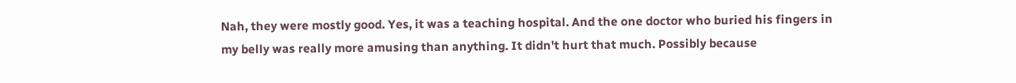Nah, they were mostly good. Yes, it was a teaching hospital. And the one doctor who buried his fingers in my belly was really more amusing than anything. It didn't hurt that much. Possibly because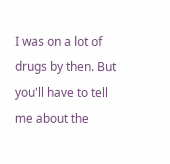I was on a lot of drugs by then. But you'll have to tell me about the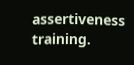assertiveness training.